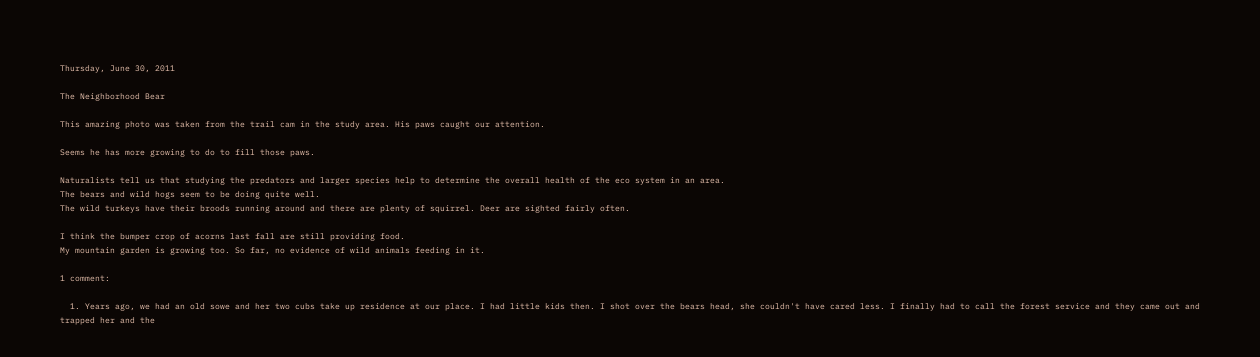Thursday, June 30, 2011

The Neighborhood Bear

This amazing photo was taken from the trail cam in the study area. His paws caught our attention.

Seems he has more growing to do to fill those paws.

Naturalists tell us that studying the predators and larger species help to determine the overall health of the eco system in an area.
The bears and wild hogs seem to be doing quite well.
The wild turkeys have their broods running around and there are plenty of squirrel. Deer are sighted fairly often.

I think the bumper crop of acorns last fall are still providing food.
My mountain garden is growing too. So far, no evidence of wild animals feeding in it.

1 comment:

  1. Years ago, we had an old sowe and her two cubs take up residence at our place. I had little kids then. I shot over the bears head, she couldn't have cared less. I finally had to call the forest service and they came out and trapped her and the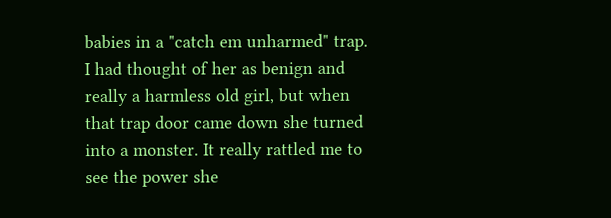babies in a "catch em unharmed" trap. I had thought of her as benign and really a harmless old girl, but when that trap door came down she turned into a monster. It really rattled me to see the power she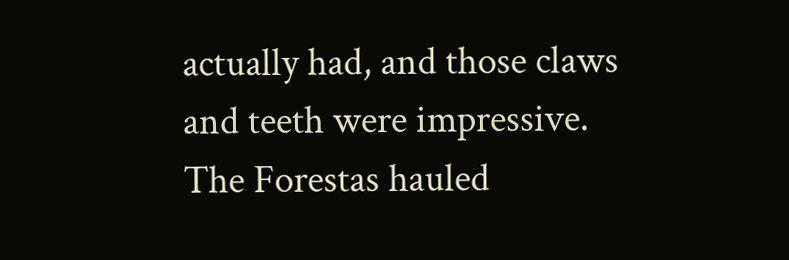actually had, and those claws and teeth were impressive. The Forestas hauled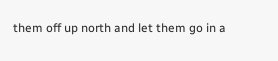them off up north and let them go in a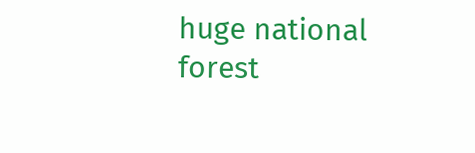huge national forest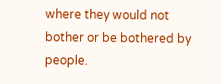where they would not bother or be bothered by people.